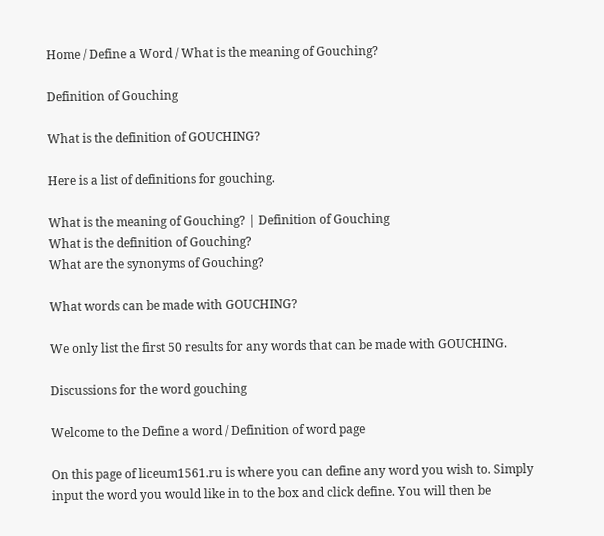Home / Define a Word / What is the meaning of Gouching?

Definition of Gouching

What is the definition of GOUCHING?

Here is a list of definitions for gouching.

What is the meaning of Gouching? | Definition of Gouching
What is the definition of Gouching?
What are the synonyms of Gouching?

What words can be made with GOUCHING?

We only list the first 50 results for any words that can be made with GOUCHING.

Discussions for the word gouching

Welcome to the Define a word / Definition of word page

On this page of liceum1561.ru is where you can define any word you wish to. Simply input the word you would like in to the box and click define. You will then be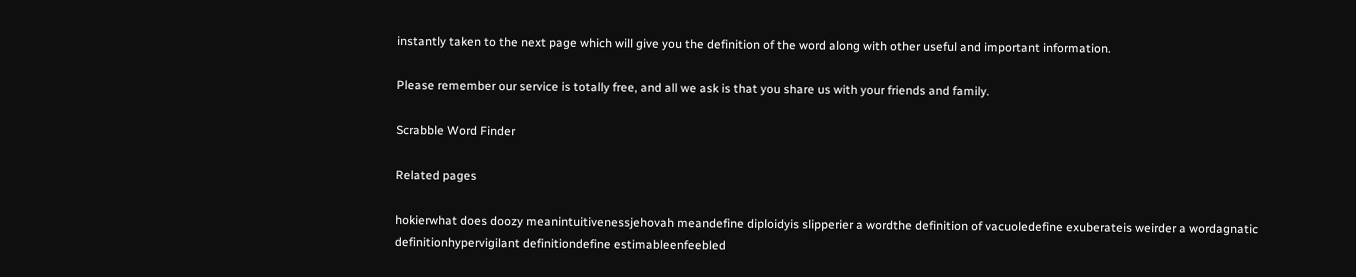instantly taken to the next page which will give you the definition of the word along with other useful and important information.

Please remember our service is totally free, and all we ask is that you share us with your friends and family.

Scrabble Word Finder

Related pages

hokierwhat does doozy meanintuitivenessjehovah meandefine diploidyis slipperier a wordthe definition of vacuoledefine exuberateis weirder a wordagnatic definitionhypervigilant definitiondefine estimableenfeebled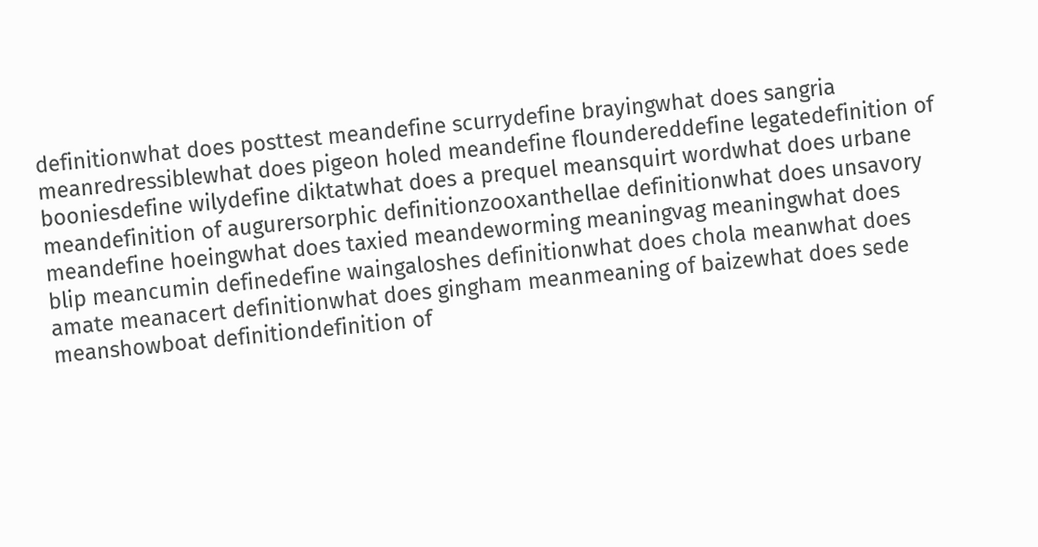definitionwhat does posttest meandefine scurrydefine brayingwhat does sangria meanredressiblewhat does pigeon holed meandefine floundereddefine legatedefinition of booniesdefine wilydefine diktatwhat does a prequel meansquirt wordwhat does urbane meandefinition of augurersorphic definitionzooxanthellae definitionwhat does unsavory meandefine hoeingwhat does taxied meandeworming meaningvag meaningwhat does blip meancumin definedefine waingaloshes definitionwhat does chola meanwhat does amate meanacert definitionwhat does gingham meanmeaning of baizewhat does sede meanshowboat definitiondefinition of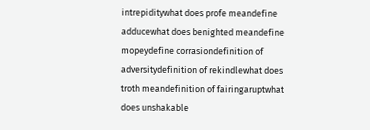intrepiditywhat does profe meandefine adducewhat does benighted meandefine mopeydefine corrasiondefinition of adversitydefinition of rekindlewhat does troth meandefinition of fairingaruptwhat does unshakable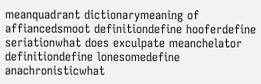meanquadrant dictionarymeaning of affiancedsmoot definitiondefine hooferdefine seriationwhat does exculpate meanchelator definitiondefine lonesomedefine anachronisticwhat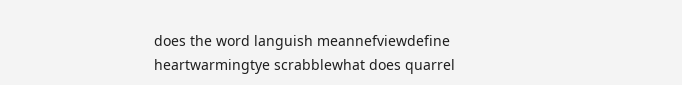does the word languish meannefviewdefine heartwarmingtye scrabblewhat does quarrel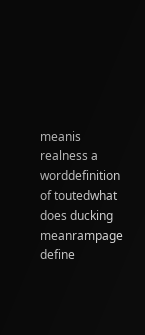meanis realness a worddefinition of toutedwhat does ducking meanrampage define